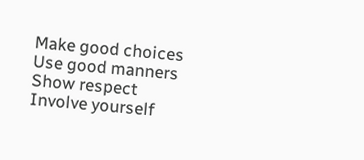Make good choices
Use good manners
Show respect
Involve yourself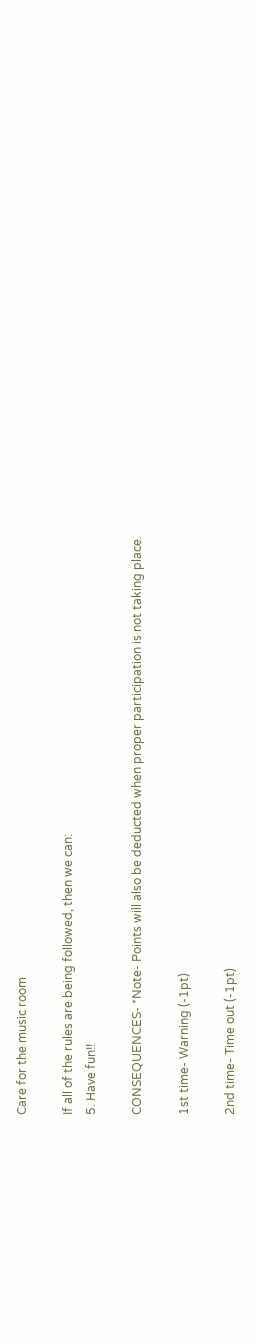Care for the music room

If all of the rules are being followed, then we can:
5. Have fun!!

CONSEQUENCES- *Note- Points will also be deducted when proper participation is not taking place.

1st time- Warning (-1pt)

2nd time- Time out (-1pt)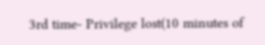3rd time- Privilege lost(10 minutes of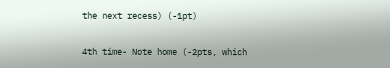the next recess) (-1pt)

4th time- Note home (-2pts, which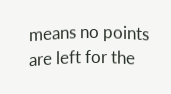means no points are left for the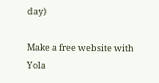day)

Make a free website with Yola